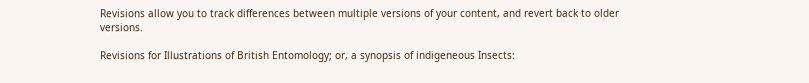Revisions allow you to track differences between multiple versions of your content, and revert back to older versions.

Revisions for Illustrations of British Entomology; or, a synopsis of indigeneous Insects: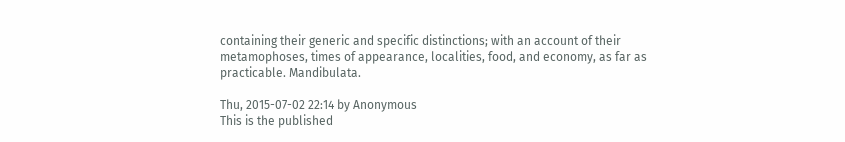containing their generic and specific distinctions; with an account of their metamophoses, times of appearance, localities, food, and economy, as far as practicable. Mandibulata.

Thu, 2015-07-02 22:14 by Anonymous
This is the published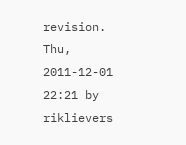revision.
Thu, 2011-12-01 22:21 by riklievers